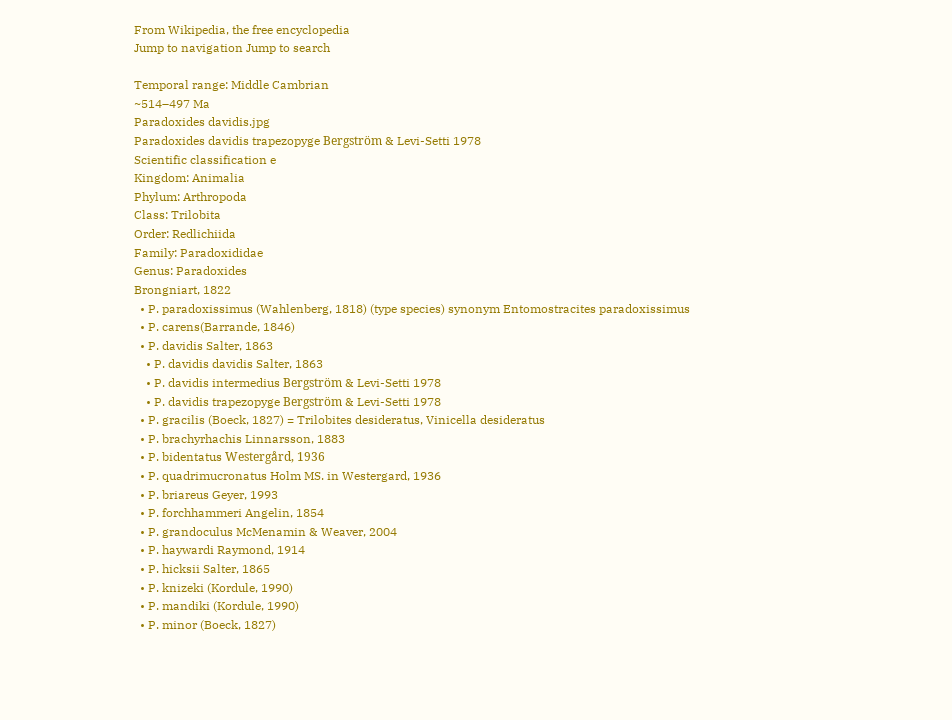From Wikipedia, the free encyclopedia
Jump to navigation Jump to search

Temporal range: Middle Cambrian
~514–497 Ma
Paradoxides davidis.jpg
Paradoxides davidis trapezopyge Bergström & Levi-Setti 1978
Scientific classification e
Kingdom: Animalia
Phylum: Arthropoda
Class: Trilobita
Order: Redlichiida
Family: Paradoxididae
Genus: Paradoxides
Brongniart, 1822
  • P. paradoxissimus (Wahlenberg, 1818) (type species) synonym Entomostracites paradoxissimus
  • P. carens(Barrande, 1846)
  • P. davidis Salter, 1863
    • P. davidis davidis Salter, 1863
    • P. davidis intermedius Bergström & Levi-Setti 1978
    • P. davidis trapezopyge Bergström & Levi-Setti 1978
  • P. gracilis (Boeck, 1827) = Trilobites desideratus, Vinicella desideratus
  • P. brachyrhachis Linnarsson, 1883
  • P. bidentatus Westergård, 1936
  • P. quadrimucronatus Holm MS. in Westergard, 1936
  • P. briareus Geyer, 1993
  • P. forchhammeri Angelin, 1854
  • P. grandoculus McMenamin & Weaver, 2004
  • P. haywardi Raymond, 1914
  • P. hicksii Salter, 1865
  • P. knizeki (Kordule, 1990)
  • P. mandiki (Kordule, 1990)
  • P. minor (Boeck, 1827)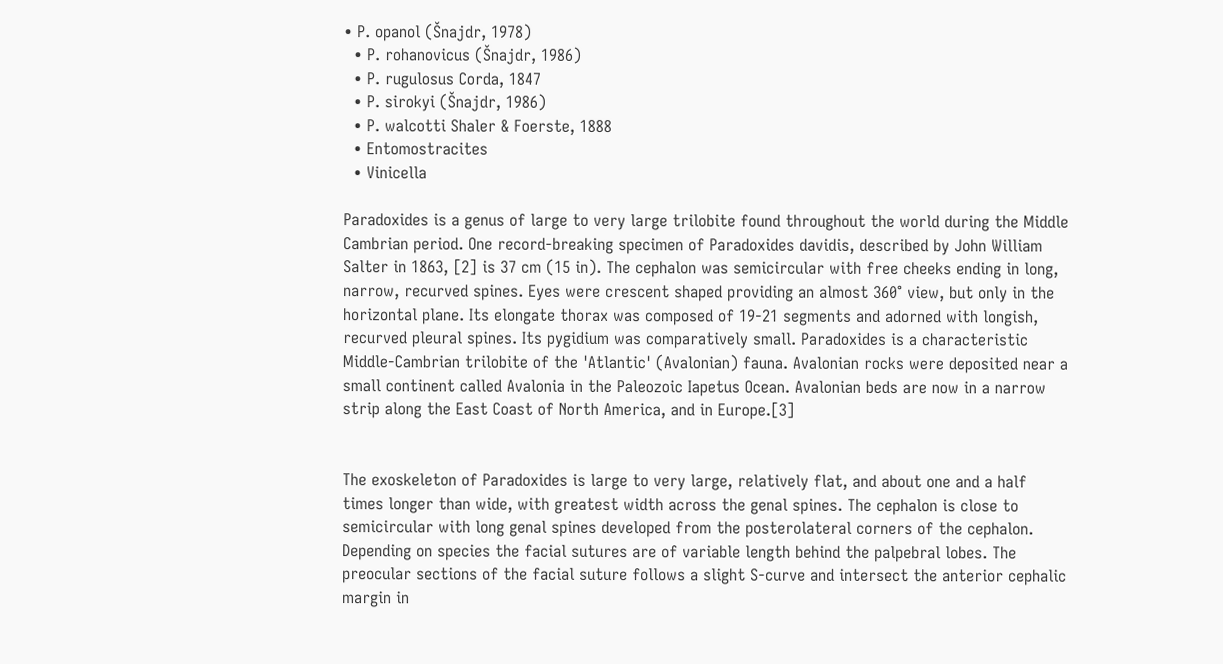• P. opanol (Šnajdr, 1978)
  • P. rohanovicus (Šnajdr, 1986)
  • P. rugulosus Corda, 1847
  • P. sirokyi (Šnajdr, 1986)
  • P. walcotti Shaler & Foerste, 1888
  • Entomostracites
  • Vinicella

Paradoxides is a genus of large to very large trilobite found throughout the world during the Middle Cambrian period. One record-breaking specimen of Paradoxides davidis, described by John William Salter in 1863, [2] is 37 cm (15 in). The cephalon was semicircular with free cheeks ending in long, narrow, recurved spines. Eyes were crescent shaped providing an almost 360° view, but only in the horizontal plane. Its elongate thorax was composed of 19-21 segments and adorned with longish, recurved pleural spines. Its pygidium was comparatively small. Paradoxides is a characteristic Middle-Cambrian trilobite of the 'Atlantic' (Avalonian) fauna. Avalonian rocks were deposited near a small continent called Avalonia in the Paleozoic Iapetus Ocean. Avalonian beds are now in a narrow strip along the East Coast of North America, and in Europe.[3]


The exoskeleton of Paradoxides is large to very large, relatively flat, and about one and a half times longer than wide, with greatest width across the genal spines. The cephalon is close to semicircular with long genal spines developed from the posterolateral corners of the cephalon. Depending on species the facial sutures are of variable length behind the palpebral lobes. The preocular sections of the facial suture follows a slight S-curve and intersect the anterior cephalic margin in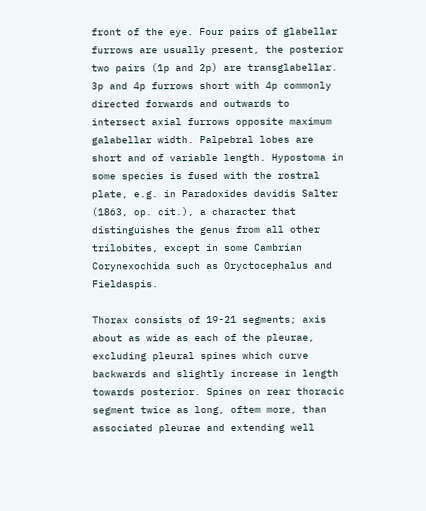front of the eye. Four pairs of glabellar furrows are usually present, the posterior two pairs (1p and 2p) are transglabellar. 3p and 4p furrows short with 4p commonly directed forwards and outwards to intersect axial furrows opposite maximum galabellar width. Palpebral lobes are short and of variable length. Hypostoma in some species is fused with the rostral plate, e.g. in Paradoxides davidis Salter (1863, op. cit.), a character that distinguishes the genus from all other trilobites, except in some Cambrian Corynexochida such as Oryctocephalus and Fieldaspis.

Thorax consists of 19-21 segments; axis about as wide as each of the pleurae, excluding pleural spines which curve backwards and slightly increase in length towards posterior. Spines on rear thoracic segment twice as long, oftem more, than associated pleurae and extending well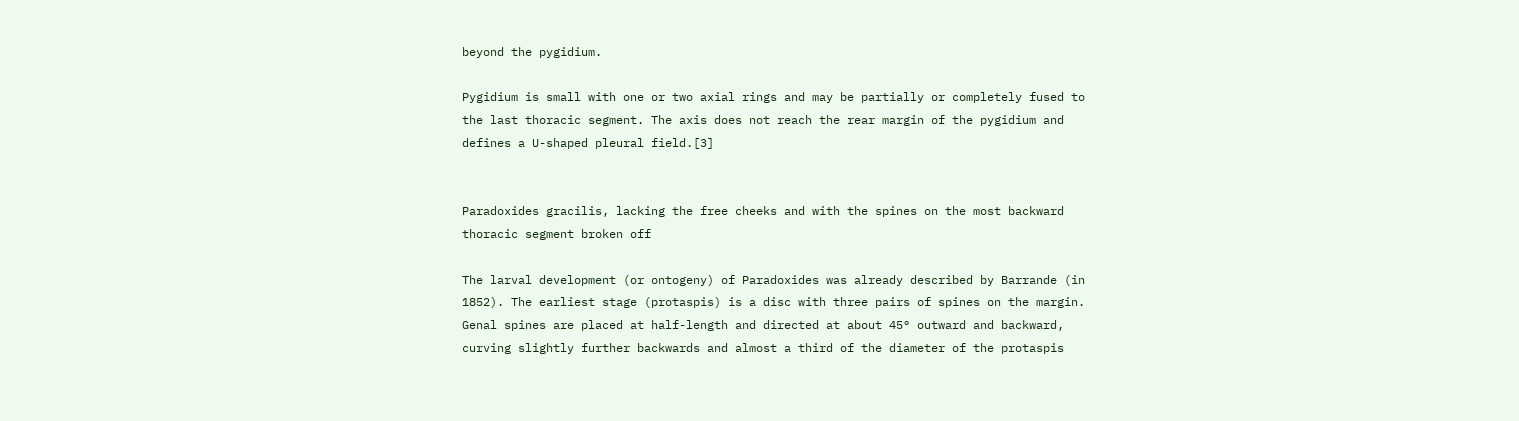beyond the pygidium.

Pygidium is small with one or two axial rings and may be partially or completely fused to the last thoracic segment. The axis does not reach the rear margin of the pygidium and defines a U-shaped pleural field.[3]


Paradoxides gracilis, lacking the free cheeks and with the spines on the most backward thoracic segment broken off

The larval development (or ontogeny) of Paradoxides was already described by Barrande (in 1852). The earliest stage (protaspis) is a disc with three pairs of spines on the margin. Genal spines are placed at half-length and directed at about 45° outward and backward, curving slightly further backwards and almost a third of the diameter of the protaspis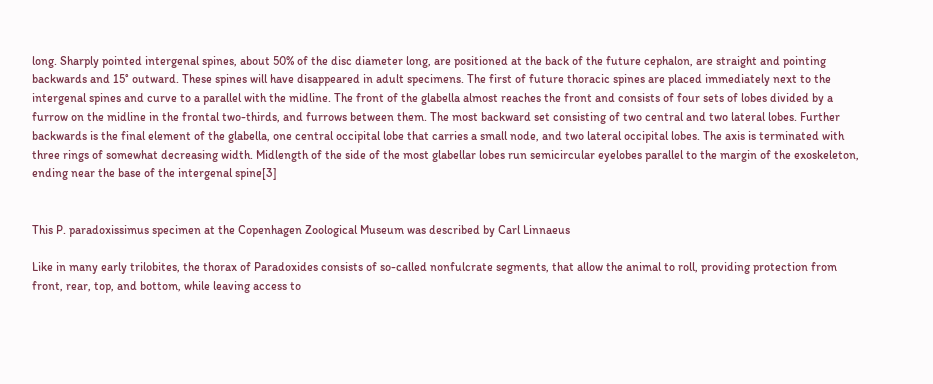long. Sharply pointed intergenal spines, about 50% of the disc diameter long, are positioned at the back of the future cephalon, are straight and pointing backwards and 15° outward. These spines will have disappeared in adult specimens. The first of future thoracic spines are placed immediately next to the intergenal spines and curve to a parallel with the midline. The front of the glabella almost reaches the front and consists of four sets of lobes divided by a furrow on the midline in the frontal two-thirds, and furrows between them. The most backward set consisting of two central and two lateral lobes. Further backwards is the final element of the glabella, one central occipital lobe that carries a small node, and two lateral occipital lobes. The axis is terminated with three rings of somewhat decreasing width. Midlength of the side of the most glabellar lobes run semicircular eyelobes parallel to the margin of the exoskeleton, ending near the base of the intergenal spine[3]


This P. paradoxissimus specimen at the Copenhagen Zoological Museum was described by Carl Linnaeus

Like in many early trilobites, the thorax of Paradoxides consists of so-called nonfulcrate segments, that allow the animal to roll, providing protection from front, rear, top, and bottom, while leaving access to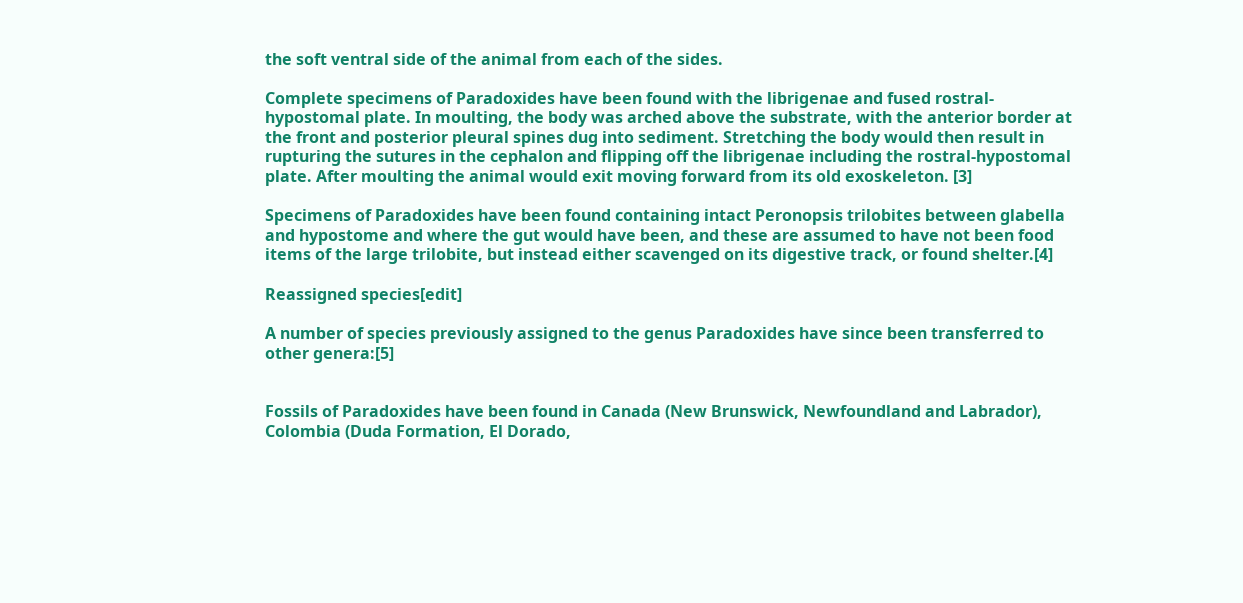the soft ventral side of the animal from each of the sides.

Complete specimens of Paradoxides have been found with the librigenae and fused rostral-hypostomal plate. In moulting, the body was arched above the substrate, with the anterior border at the front and posterior pleural spines dug into sediment. Stretching the body would then result in rupturing the sutures in the cephalon and flipping off the librigenae including the rostral-hypostomal plate. After moulting the animal would exit moving forward from its old exoskeleton. [3]

Specimens of Paradoxides have been found containing intact Peronopsis trilobites between glabella and hypostome and where the gut would have been, and these are assumed to have not been food items of the large trilobite, but instead either scavenged on its digestive track, or found shelter.[4]

Reassigned species[edit]

A number of species previously assigned to the genus Paradoxides have since been transferred to other genera:[5]


Fossils of Paradoxides have been found in Canada (New Brunswick, Newfoundland and Labrador), Colombia (Duda Formation, El Dorado,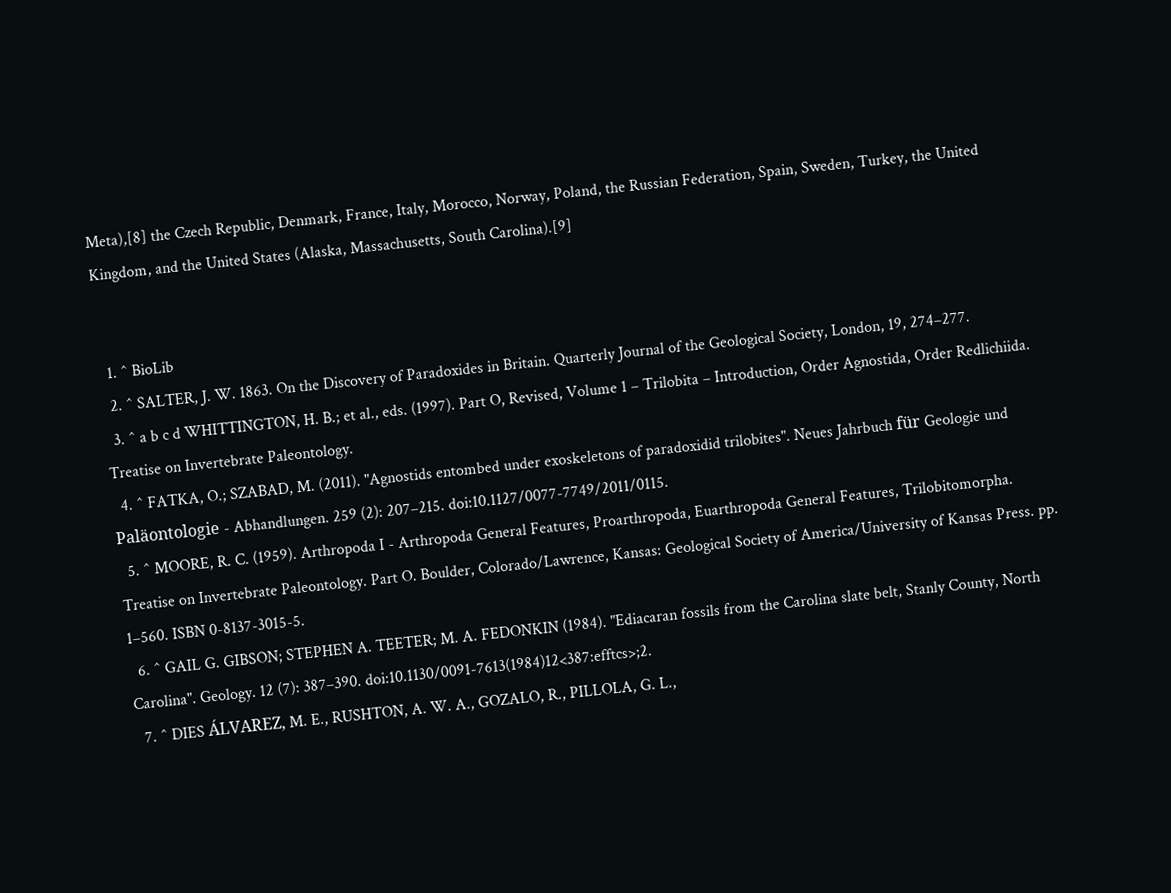Meta),[8] the Czech Republic, Denmark, France, Italy, Morocco, Norway, Poland, the Russian Federation, Spain, Sweden, Turkey, the United Kingdom, and the United States (Alaska, Massachusetts, South Carolina).[9]


  1. ^ BioLib
  2. ^ SALTER, J. W. 1863. On the Discovery of Paradoxides in Britain. Quarterly Journal of the Geological Society, London, 19, 274–277.
  3. ^ a b c d WHITTINGTON, H. B.; et al., eds. (1997). Part O, Revised, Volume 1 – Trilobita – Introduction, Order Agnostida, Order Redlichiida. Treatise on Invertebrate Paleontology.
  4. ^ FATKA, O.; SZABAD, M. (2011). "Agnostids entombed under exoskeletons of paradoxidid trilobites". Neues Jahrbuch für Geologie und Paläontologie - Abhandlungen. 259 (2): 207–215. doi:10.1127/0077-7749/2011/0115.
  5. ^ MOORE, R. C. (1959). Arthropoda I - Arthropoda General Features, Proarthropoda, Euarthropoda General Features, Trilobitomorpha. Treatise on Invertebrate Paleontology. Part O. Boulder, Colorado/Lawrence, Kansas: Geological Society of America/University of Kansas Press. pp. 1–560. ISBN 0-8137-3015-5.
  6. ^ GAIL G. GIBSON; STEPHEN A. TEETER; M. A. FEDONKIN (1984). "Ediacaran fossils from the Carolina slate belt, Stanly County, North Carolina". Geology. 12 (7): 387–390. doi:10.1130/0091-7613(1984)12<387:efftcs>;2.
  7. ^ DIES ÁLVAREZ, M. E., RUSHTON, A. W. A., GOZALO, R., PILLOLA, G. L.,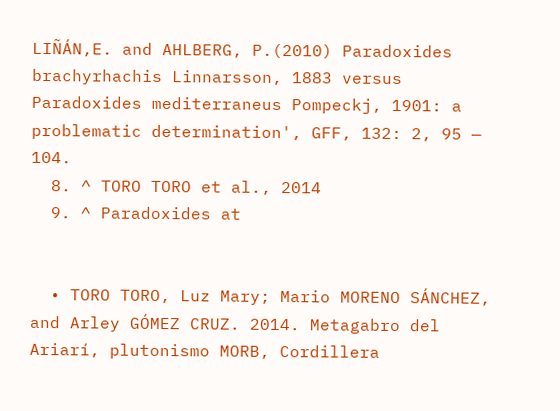LIÑÁN,E. and AHLBERG, P.(2010) Paradoxides brachyrhachis Linnarsson, 1883 versus Paradoxides mediterraneus Pompeckj, 1901: a problematic determination', GFF, 132: 2, 95 — 104.
  8. ^ TORO TORO et al., 2014
  9. ^ Paradoxides at


  • TORO TORO, Luz Mary; Mario MORENO SÁNCHEZ, and Arley GÓMEZ CRUZ. 2014. Metagabro del Ariarí, plutonismo MORB, Cordillera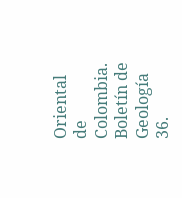Oriental de Colombia. Boletín de Geología 36.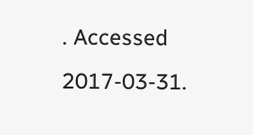. Accessed 2017-03-31.